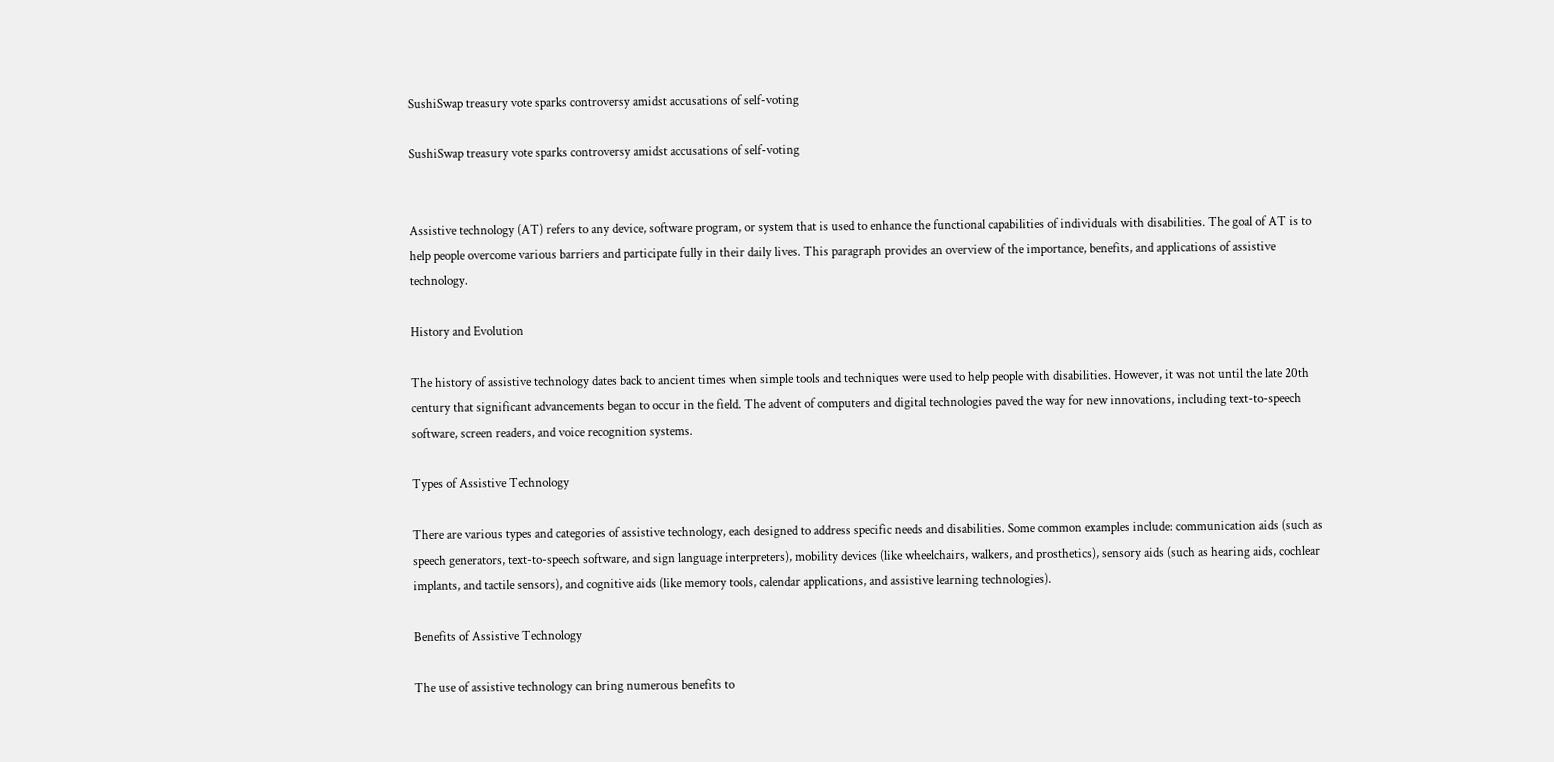SushiSwap treasury vote sparks controversy amidst accusations of self-voting

SushiSwap treasury vote sparks controversy amidst accusations of self-voting


Assistive technology (AT) refers to any device, software program, or system that is used to enhance the functional capabilities of individuals with disabilities. The goal of AT is to help people overcome various barriers and participate fully in their daily lives. This paragraph provides an overview of the importance, benefits, and applications of assistive technology.

History and Evolution

The history of assistive technology dates back to ancient times when simple tools and techniques were used to help people with disabilities. However, it was not until the late 20th century that significant advancements began to occur in the field. The advent of computers and digital technologies paved the way for new innovations, including text-to-speech software, screen readers, and voice recognition systems.

Types of Assistive Technology

There are various types and categories of assistive technology, each designed to address specific needs and disabilities. Some common examples include: communication aids (such as speech generators, text-to-speech software, and sign language interpreters), mobility devices (like wheelchairs, walkers, and prosthetics), sensory aids (such as hearing aids, cochlear implants, and tactile sensors), and cognitive aids (like memory tools, calendar applications, and assistive learning technologies).

Benefits of Assistive Technology

The use of assistive technology can bring numerous benefits to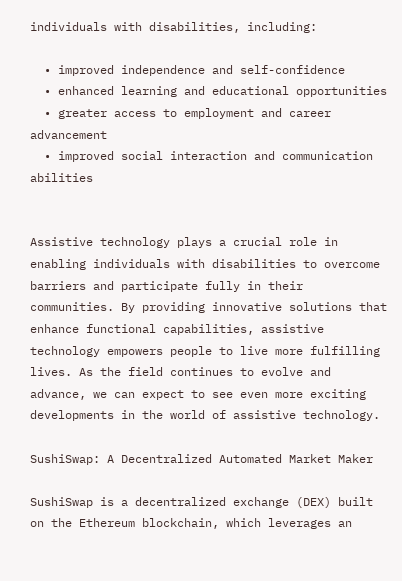individuals with disabilities, including:

  • improved independence and self-confidence
  • enhanced learning and educational opportunities
  • greater access to employment and career advancement
  • improved social interaction and communication abilities


Assistive technology plays a crucial role in enabling individuals with disabilities to overcome barriers and participate fully in their communities. By providing innovative solutions that enhance functional capabilities, assistive technology empowers people to live more fulfilling lives. As the field continues to evolve and advance, we can expect to see even more exciting developments in the world of assistive technology.

SushiSwap: A Decentralized Automated Market Maker

SushiSwap is a decentralized exchange (DEX) built on the Ethereum blockchain, which leverages an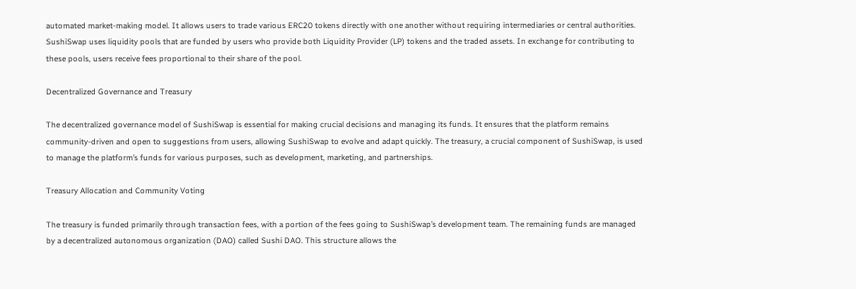automated market-making model. It allows users to trade various ERC20 tokens directly with one another without requiring intermediaries or central authorities. SushiSwap uses liquidity pools that are funded by users who provide both Liquidity Provider (LP) tokens and the traded assets. In exchange for contributing to these pools, users receive fees proportional to their share of the pool.

Decentralized Governance and Treasury

The decentralized governance model of SushiSwap is essential for making crucial decisions and managing its funds. It ensures that the platform remains community-driven and open to suggestions from users, allowing SushiSwap to evolve and adapt quickly. The treasury, a crucial component of SushiSwap, is used to manage the platform’s funds for various purposes, such as development, marketing, and partnerships.

Treasury Allocation and Community Voting

The treasury is funded primarily through transaction fees, with a portion of the fees going to SushiSwap’s development team. The remaining funds are managed by a decentralized autonomous organization (DAO) called Sushi DAO. This structure allows the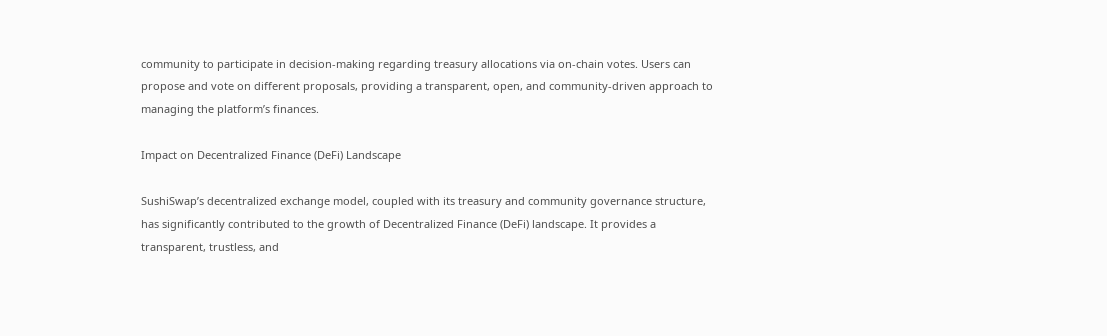community to participate in decision-making regarding treasury allocations via on-chain votes. Users can propose and vote on different proposals, providing a transparent, open, and community-driven approach to managing the platform’s finances.

Impact on Decentralized Finance (DeFi) Landscape

SushiSwap’s decentralized exchange model, coupled with its treasury and community governance structure, has significantly contributed to the growth of Decentralized Finance (DeFi) landscape. It provides a transparent, trustless, and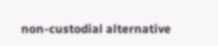non-custodial alternative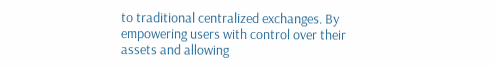to traditional centralized exchanges. By empowering users with control over their assets and allowing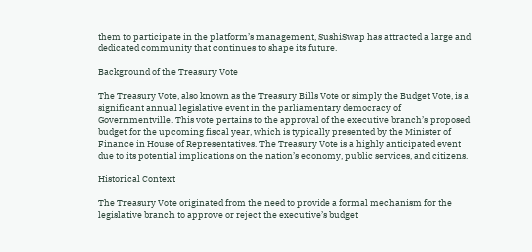them to participate in the platform’s management, SushiSwap has attracted a large and dedicated community that continues to shape its future.

Background of the Treasury Vote

The Treasury Vote, also known as the Treasury Bills Vote or simply the Budget Vote, is a significant annual legislative event in the parliamentary democracy of Governmentville. This vote pertains to the approval of the executive branch’s proposed budget for the upcoming fiscal year, which is typically presented by the Minister of Finance in House of Representatives. The Treasury Vote is a highly anticipated event due to its potential implications on the nation’s economy, public services, and citizens.

Historical Context

The Treasury Vote originated from the need to provide a formal mechanism for the legislative branch to approve or reject the executive’s budget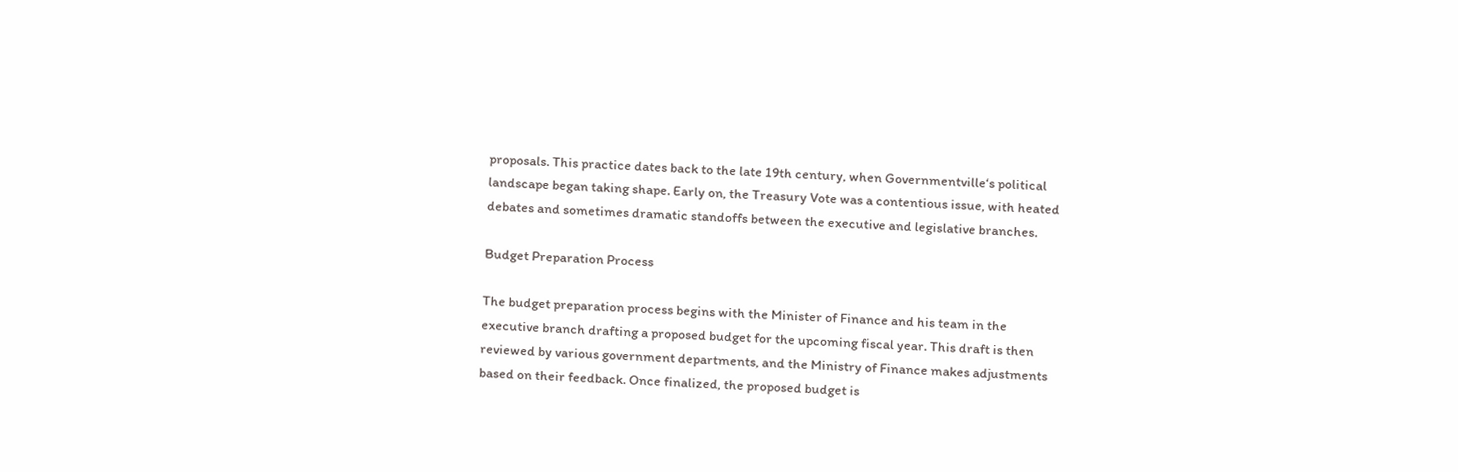proposals. This practice dates back to the late 19th century, when Governmentville‘s political landscape began taking shape. Early on, the Treasury Vote was a contentious issue, with heated debates and sometimes dramatic standoffs between the executive and legislative branches.

Budget Preparation Process

The budget preparation process begins with the Minister of Finance and his team in the executive branch drafting a proposed budget for the upcoming fiscal year. This draft is then reviewed by various government departments, and the Ministry of Finance makes adjustments based on their feedback. Once finalized, the proposed budget is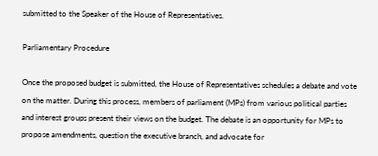submitted to the Speaker of the House of Representatives.

Parliamentary Procedure

Once the proposed budget is submitted, the House of Representatives schedules a debate and vote on the matter. During this process, members of parliament (MPs) from various political parties and interest groups present their views on the budget. The debate is an opportunity for MPs to propose amendments, question the executive branch, and advocate for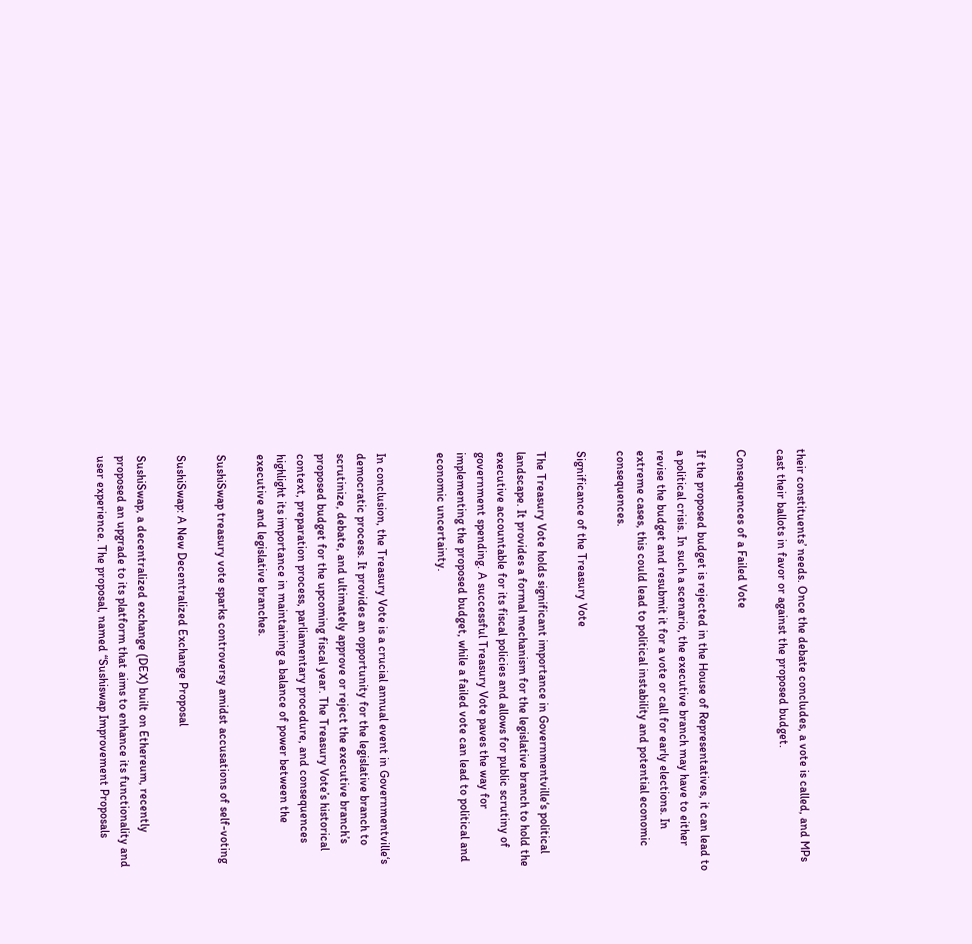their constituents’ needs. Once the debate concludes, a vote is called, and MPs cast their ballots in favor or against the proposed budget.

Consequences of a Failed Vote

If the proposed budget is rejected in the House of Representatives, it can lead to a political crisis. In such a scenario, the executive branch may have to either revise the budget and resubmit it for a vote or call for early elections. In extreme cases, this could lead to political instability and potential economic consequences.

Significance of the Treasury Vote

The Treasury Vote holds significant importance in Governmentville‘s political landscape. It provides a formal mechanism for the legislative branch to hold the executive accountable for its fiscal policies and allows for public scrutiny of government spending. A successful Treasury Vote paves the way for implementing the proposed budget, while a failed vote can lead to political and economic uncertainty.


In conclusion, the Treasury Vote is a crucial annual event in Governmentville‘s democratic process. It provides an opportunity for the legislative branch to scrutinize, debate, and ultimately approve or reject the executive branch’s proposed budget for the upcoming fiscal year. The Treasury Vote’s historical context, preparation process, parliamentary procedure, and consequences highlight its importance in maintaining a balance of power between the executive and legislative branches.

SushiSwap treasury vote sparks controversy amidst accusations of self-voting

SushiSwap: A New Decentralized Exchange Proposal

SushiSwap, a decentralized exchange (DEX) built on Ethereum, recently proposed an upgrade to its platform that aims to enhance its functionality and user experience. The proposal, named “Sushiswap Improvement Proposals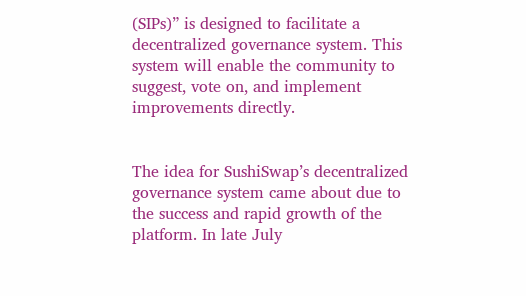(SIPs)” is designed to facilitate a decentralized governance system. This system will enable the community to suggest, vote on, and implement improvements directly.


The idea for SushiSwap’s decentralized governance system came about due to the success and rapid growth of the platform. In late July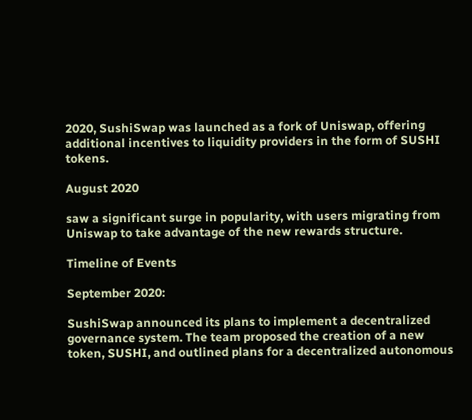2020, SushiSwap was launched as a fork of Uniswap, offering additional incentives to liquidity providers in the form of SUSHI tokens.

August 2020

saw a significant surge in popularity, with users migrating from Uniswap to take advantage of the new rewards structure.

Timeline of Events

September 2020:

SushiSwap announced its plans to implement a decentralized governance system. The team proposed the creation of a new token, SUSHI, and outlined plans for a decentralized autonomous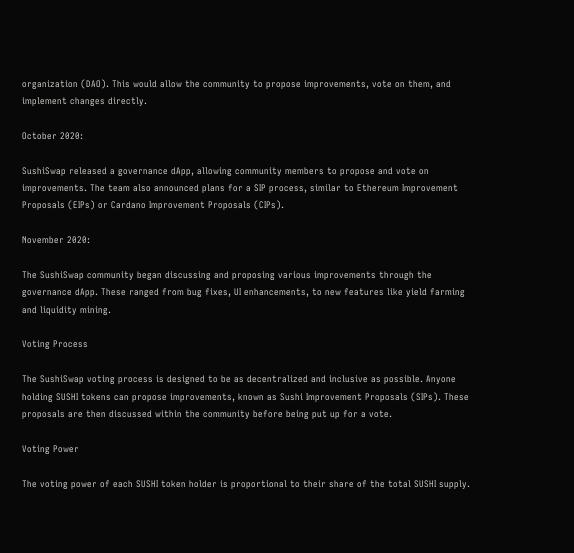organization (DAO). This would allow the community to propose improvements, vote on them, and implement changes directly.

October 2020:

SushiSwap released a governance dApp, allowing community members to propose and vote on improvements. The team also announced plans for a SIP process, similar to Ethereum Improvement Proposals (EIPs) or Cardano Improvement Proposals (CIPs).

November 2020:

The SushiSwap community began discussing and proposing various improvements through the governance dApp. These ranged from bug fixes, UI enhancements, to new features like yield farming and liquidity mining.

Voting Process

The SushiSwap voting process is designed to be as decentralized and inclusive as possible. Anyone holding SUSHI tokens can propose improvements, known as Sushi Improvement Proposals (SIPs). These proposals are then discussed within the community before being put up for a vote.

Voting Power

The voting power of each SUSHI token holder is proportional to their share of the total SUSHI supply.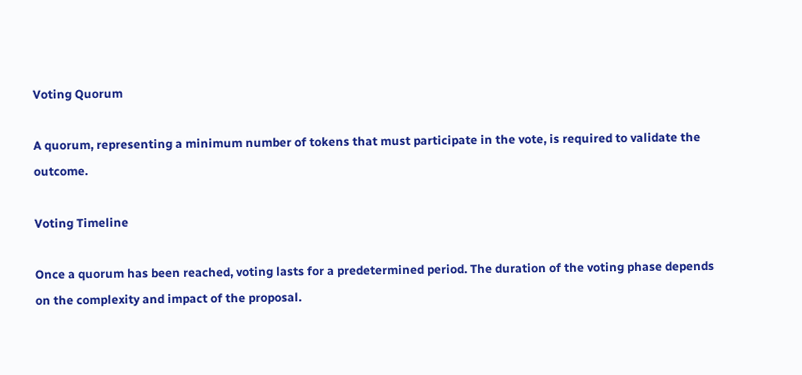Voting Quorum

A quorum, representing a minimum number of tokens that must participate in the vote, is required to validate the outcome.

Voting Timeline

Once a quorum has been reached, voting lasts for a predetermined period. The duration of the voting phase depends on the complexity and impact of the proposal.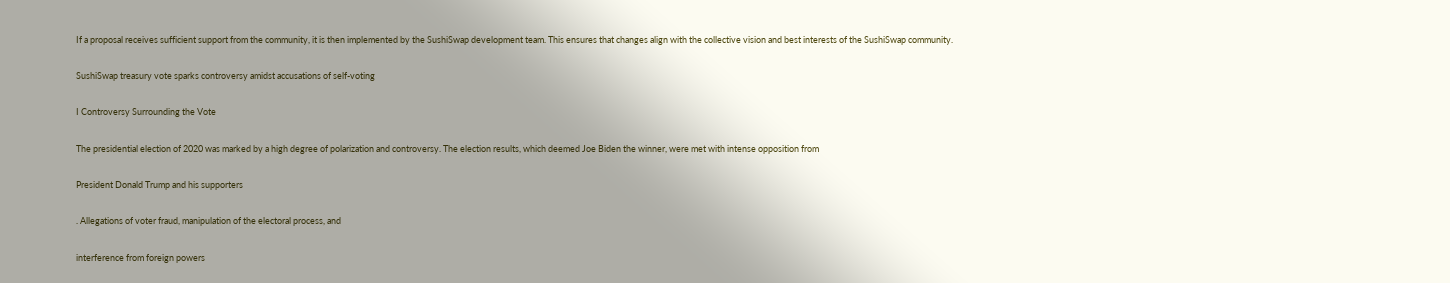If a proposal receives sufficient support from the community, it is then implemented by the SushiSwap development team. This ensures that changes align with the collective vision and best interests of the SushiSwap community.

SushiSwap treasury vote sparks controversy amidst accusations of self-voting

I Controversy Surrounding the Vote

The presidential election of 2020 was marked by a high degree of polarization and controversy. The election results, which deemed Joe Biden the winner, were met with intense opposition from

President Donald Trump and his supporters

. Allegations of voter fraud, manipulation of the electoral process, and

interference from foreign powers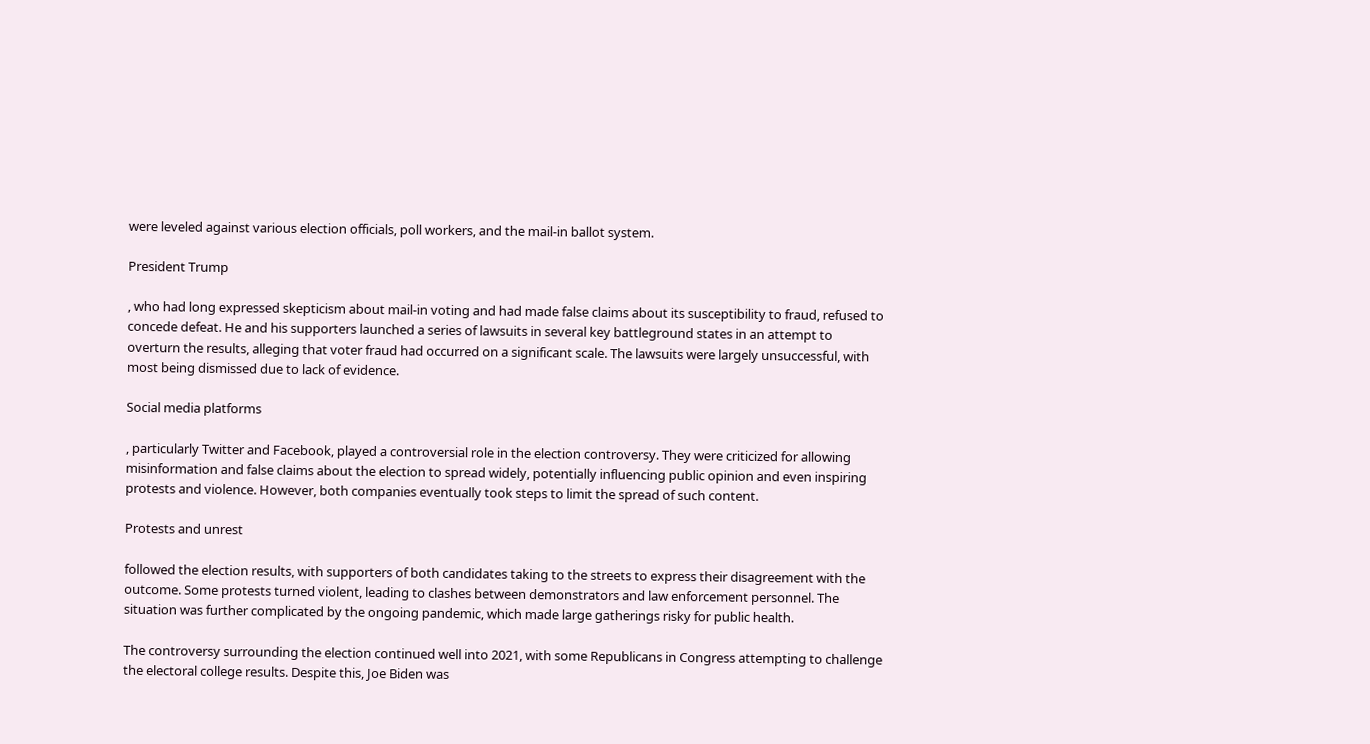were leveled against various election officials, poll workers, and the mail-in ballot system.

President Trump

, who had long expressed skepticism about mail-in voting and had made false claims about its susceptibility to fraud, refused to concede defeat. He and his supporters launched a series of lawsuits in several key battleground states in an attempt to overturn the results, alleging that voter fraud had occurred on a significant scale. The lawsuits were largely unsuccessful, with most being dismissed due to lack of evidence.

Social media platforms

, particularly Twitter and Facebook, played a controversial role in the election controversy. They were criticized for allowing misinformation and false claims about the election to spread widely, potentially influencing public opinion and even inspiring protests and violence. However, both companies eventually took steps to limit the spread of such content.

Protests and unrest

followed the election results, with supporters of both candidates taking to the streets to express their disagreement with the outcome. Some protests turned violent, leading to clashes between demonstrators and law enforcement personnel. The situation was further complicated by the ongoing pandemic, which made large gatherings risky for public health.

The controversy surrounding the election continued well into 2021, with some Republicans in Congress attempting to challenge the electoral college results. Despite this, Joe Biden was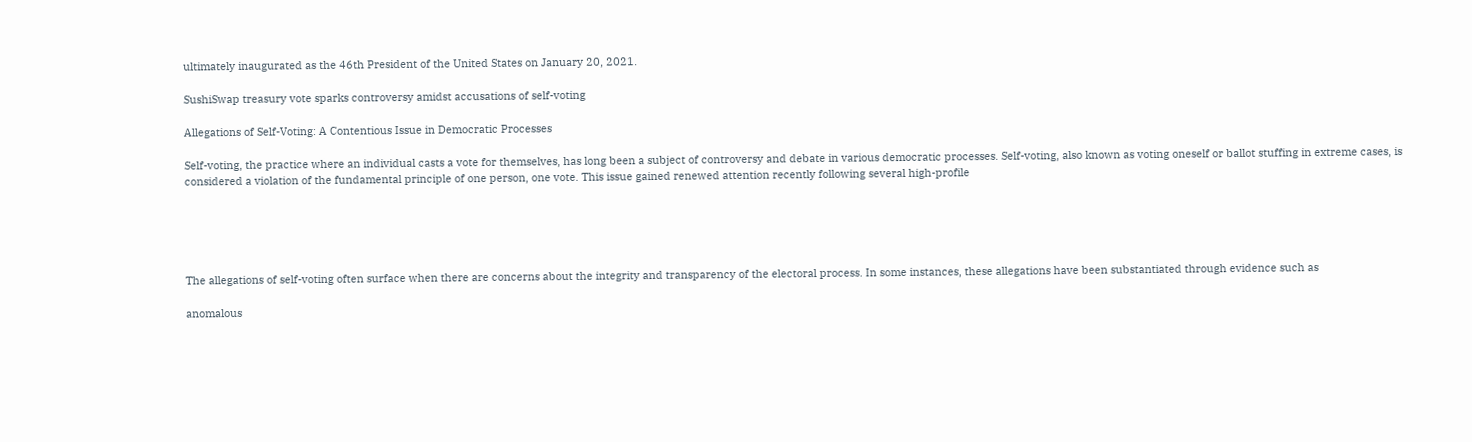ultimately inaugurated as the 46th President of the United States on January 20, 2021.

SushiSwap treasury vote sparks controversy amidst accusations of self-voting

Allegations of Self-Voting: A Contentious Issue in Democratic Processes

Self-voting, the practice where an individual casts a vote for themselves, has long been a subject of controversy and debate in various democratic processes. Self-voting, also known as voting oneself or ballot stuffing in extreme cases, is considered a violation of the fundamental principle of one person, one vote. This issue gained renewed attention recently following several high-profile





The allegations of self-voting often surface when there are concerns about the integrity and transparency of the electoral process. In some instances, these allegations have been substantiated through evidence such as

anomalous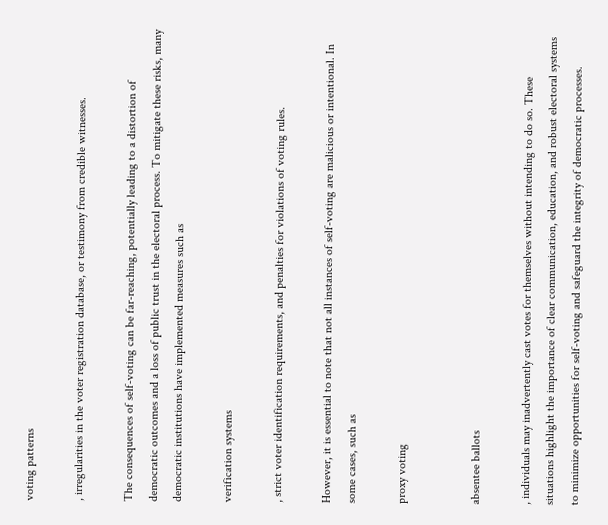voting patterns

, irregularities in the voter registration database, or testimony from credible witnesses.

The consequences of self-voting can be far-reaching, potentially leading to a distortion of democratic outcomes and a loss of public trust in the electoral process. To mitigate these risks, many democratic institutions have implemented measures such as

verification systems

, strict voter identification requirements, and penalties for violations of voting rules.

However, it is essential to note that not all instances of self-voting are malicious or intentional. In some cases, such as

proxy voting


absentee ballots

, individuals may inadvertently cast votes for themselves without intending to do so. These situations highlight the importance of clear communication, education, and robust electoral systems to minimize opportunities for self-voting and safeguard the integrity of democratic processes.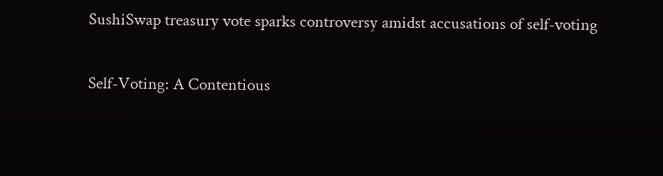SushiSwap treasury vote sparks controversy amidst accusations of self-voting

Self-Voting: A Contentious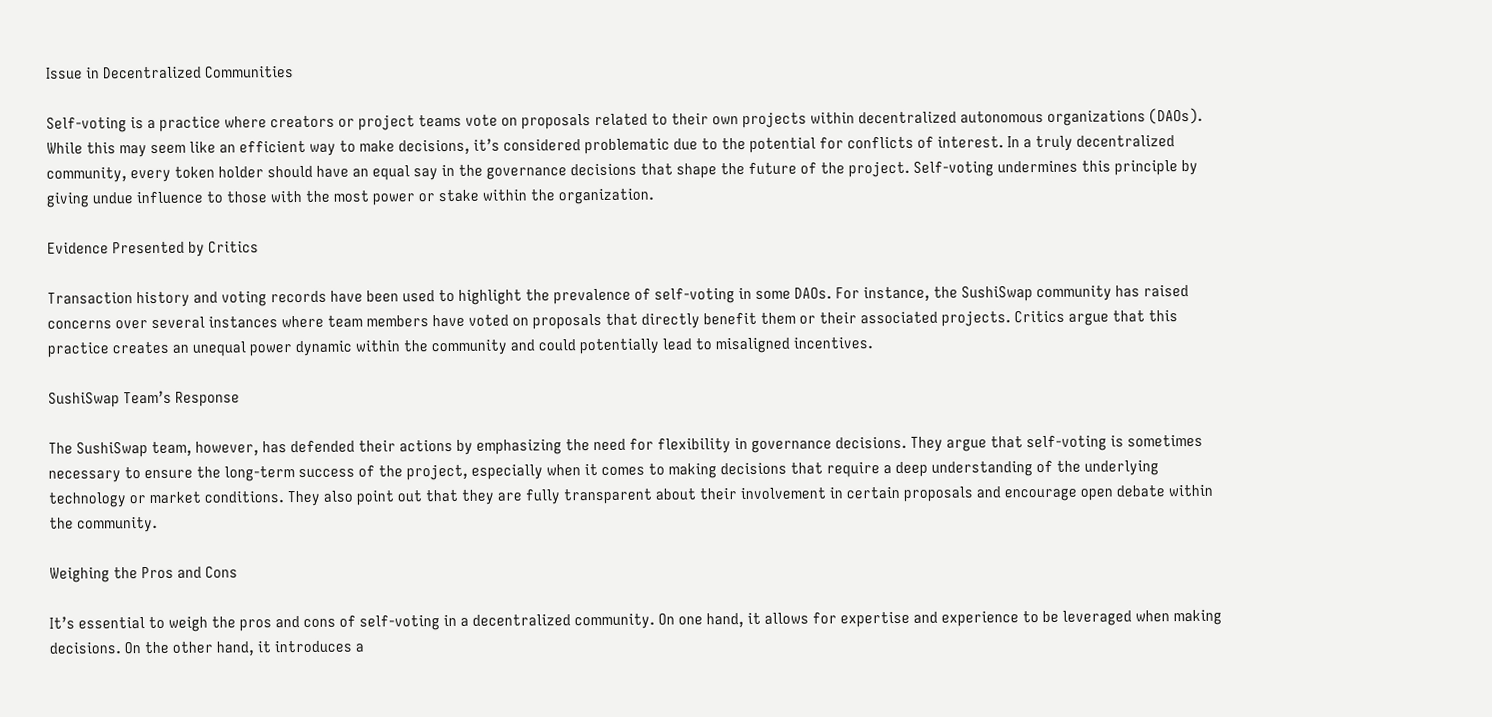Issue in Decentralized Communities

Self-voting is a practice where creators or project teams vote on proposals related to their own projects within decentralized autonomous organizations (DAOs). While this may seem like an efficient way to make decisions, it’s considered problematic due to the potential for conflicts of interest. In a truly decentralized community, every token holder should have an equal say in the governance decisions that shape the future of the project. Self-voting undermines this principle by giving undue influence to those with the most power or stake within the organization.

Evidence Presented by Critics

Transaction history and voting records have been used to highlight the prevalence of self-voting in some DAOs. For instance, the SushiSwap community has raised concerns over several instances where team members have voted on proposals that directly benefit them or their associated projects. Critics argue that this practice creates an unequal power dynamic within the community and could potentially lead to misaligned incentives.

SushiSwap Team’s Response

The SushiSwap team, however, has defended their actions by emphasizing the need for flexibility in governance decisions. They argue that self-voting is sometimes necessary to ensure the long-term success of the project, especially when it comes to making decisions that require a deep understanding of the underlying technology or market conditions. They also point out that they are fully transparent about their involvement in certain proposals and encourage open debate within the community.

Weighing the Pros and Cons

It’s essential to weigh the pros and cons of self-voting in a decentralized community. On one hand, it allows for expertise and experience to be leveraged when making decisions. On the other hand, it introduces a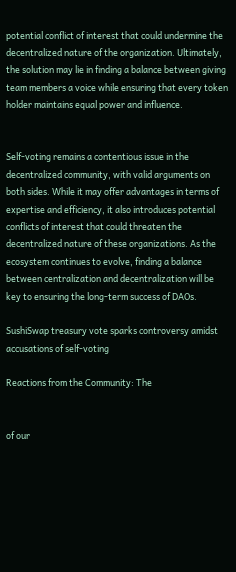potential conflict of interest that could undermine the decentralized nature of the organization. Ultimately, the solution may lie in finding a balance between giving team members a voice while ensuring that every token holder maintains equal power and influence.


Self-voting remains a contentious issue in the decentralized community, with valid arguments on both sides. While it may offer advantages in terms of expertise and efficiency, it also introduces potential conflicts of interest that could threaten the decentralized nature of these organizations. As the ecosystem continues to evolve, finding a balance between centralization and decentralization will be key to ensuring the long-term success of DAOs.

SushiSwap treasury vote sparks controversy amidst accusations of self-voting

Reactions from the Community: The


of our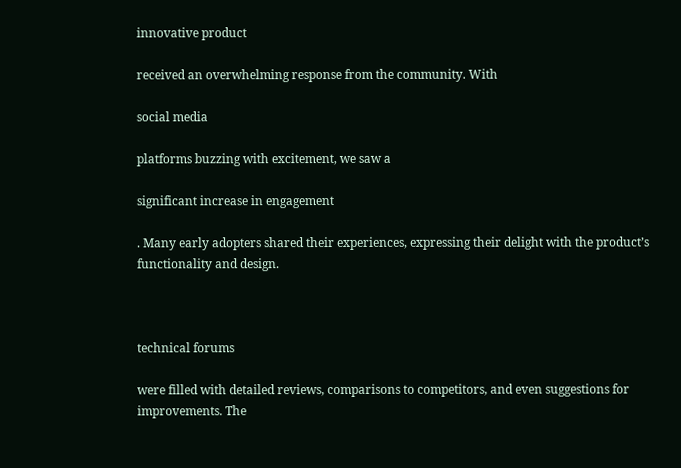innovative product

received an overwhelming response from the community. With

social media

platforms buzzing with excitement, we saw a

significant increase in engagement

. Many early adopters shared their experiences, expressing their delight with the product’s functionality and design.



technical forums

were filled with detailed reviews, comparisons to competitors, and even suggestions for improvements. The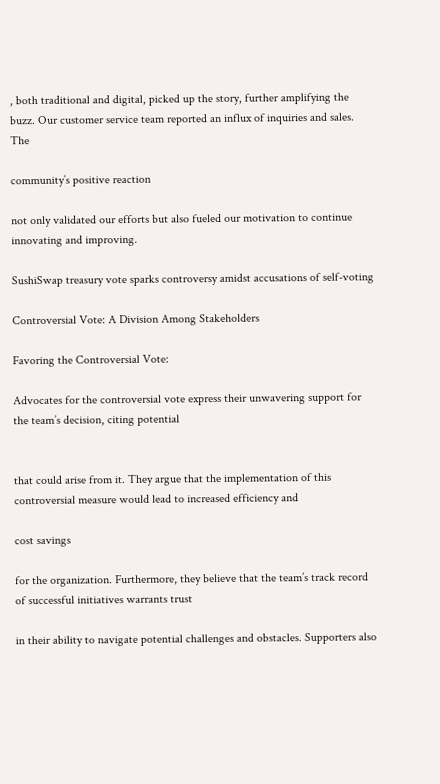, both traditional and digital, picked up the story, further amplifying the buzz. Our customer service team reported an influx of inquiries and sales. The

community’s positive reaction

not only validated our efforts but also fueled our motivation to continue innovating and improving.

SushiSwap treasury vote sparks controversy amidst accusations of self-voting

Controversial Vote: A Division Among Stakeholders

Favoring the Controversial Vote:

Advocates for the controversial vote express their unwavering support for the team’s decision, citing potential


that could arise from it. They argue that the implementation of this controversial measure would lead to increased efficiency and

cost savings

for the organization. Furthermore, they believe that the team’s track record of successful initiatives warrants trust

in their ability to navigate potential challenges and obstacles. Supporters also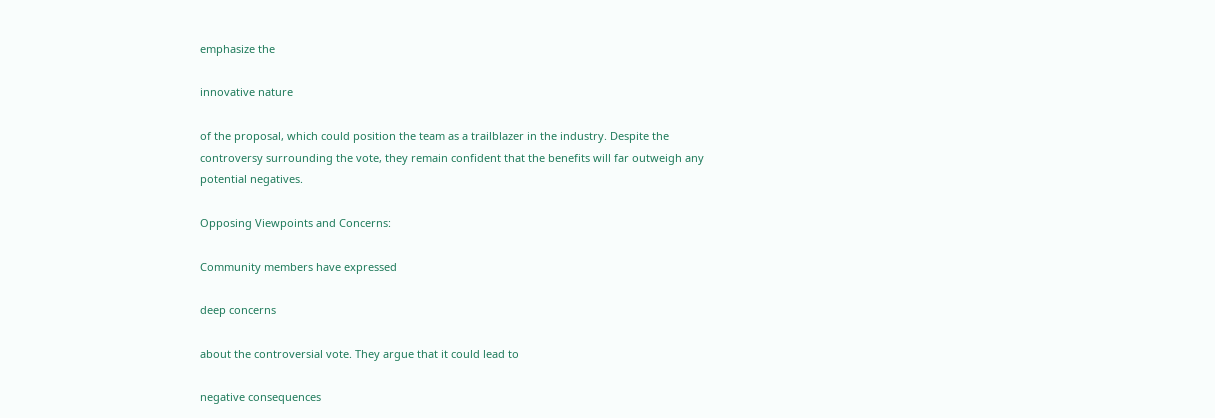emphasize the

innovative nature

of the proposal, which could position the team as a trailblazer in the industry. Despite the controversy surrounding the vote, they remain confident that the benefits will far outweigh any potential negatives.

Opposing Viewpoints and Concerns:

Community members have expressed

deep concerns

about the controversial vote. They argue that it could lead to

negative consequences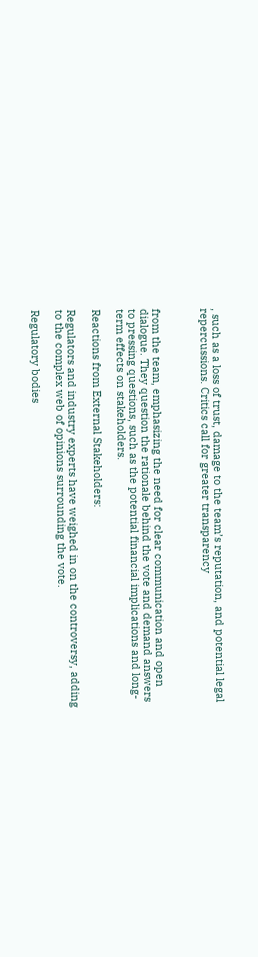, such as a loss of trust, damage to the team’s reputation, and potential legal repercussions. Critics call for greater transparency



from the team, emphasizing the need for clear communication and open dialogue. They question the rationale behind the vote and demand answers to pressing questions, such as the potential financial implications and long-term effects on stakeholders.

Reactions from External Stakeholders:

Regulators and industry experts have weighed in on the controversy, adding to the complex web of opinions surrounding the vote.

Regulatory bodies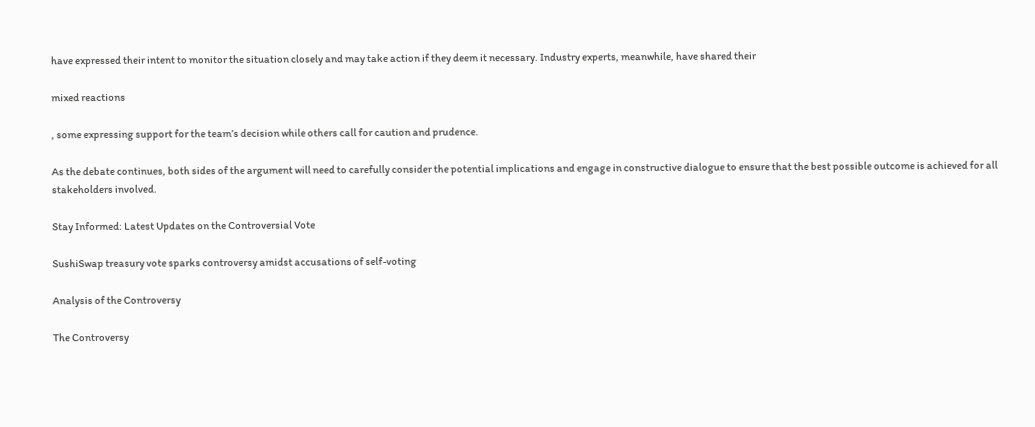have expressed their intent to monitor the situation closely and may take action if they deem it necessary. Industry experts, meanwhile, have shared their

mixed reactions

, some expressing support for the team’s decision while others call for caution and prudence.

As the debate continues, both sides of the argument will need to carefully consider the potential implications and engage in constructive dialogue to ensure that the best possible outcome is achieved for all stakeholders involved.

Stay Informed: Latest Updates on the Controversial Vote

SushiSwap treasury vote sparks controversy amidst accusations of self-voting

Analysis of the Controversy

The Controversy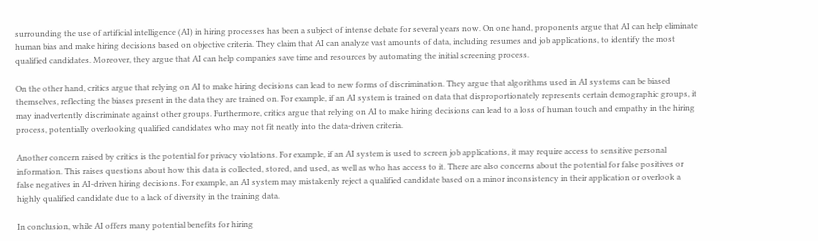surrounding the use of artificial intelligence (AI) in hiring processes has been a subject of intense debate for several years now. On one hand, proponents argue that AI can help eliminate human bias and make hiring decisions based on objective criteria. They claim that AI can analyze vast amounts of data, including resumes and job applications, to identify the most qualified candidates. Moreover, they argue that AI can help companies save time and resources by automating the initial screening process.

On the other hand, critics argue that relying on AI to make hiring decisions can lead to new forms of discrimination. They argue that algorithms used in AI systems can be biased themselves, reflecting the biases present in the data they are trained on. For example, if an AI system is trained on data that disproportionately represents certain demographic groups, it may inadvertently discriminate against other groups. Furthermore, critics argue that relying on AI to make hiring decisions can lead to a loss of human touch and empathy in the hiring process, potentially overlooking qualified candidates who may not fit neatly into the data-driven criteria.

Another concern raised by critics is the potential for privacy violations. For example, if an AI system is used to screen job applications, it may require access to sensitive personal information. This raises questions about how this data is collected, stored, and used, as well as who has access to it. There are also concerns about the potential for false positives or false negatives in AI-driven hiring decisions. For example, an AI system may mistakenly reject a qualified candidate based on a minor inconsistency in their application or overlook a highly qualified candidate due to a lack of diversity in the training data.

In conclusion, while AI offers many potential benefits for hiring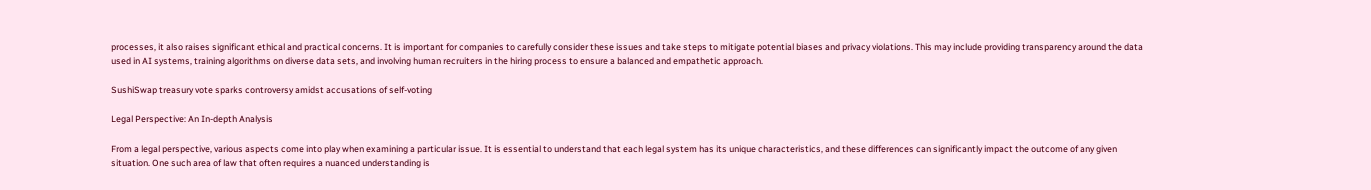processes, it also raises significant ethical and practical concerns. It is important for companies to carefully consider these issues and take steps to mitigate potential biases and privacy violations. This may include providing transparency around the data used in AI systems, training algorithms on diverse data sets, and involving human recruiters in the hiring process to ensure a balanced and empathetic approach.

SushiSwap treasury vote sparks controversy amidst accusations of self-voting

Legal Perspective: An In-depth Analysis

From a legal perspective, various aspects come into play when examining a particular issue. It is essential to understand that each legal system has its unique characteristics, and these differences can significantly impact the outcome of any given situation. One such area of law that often requires a nuanced understanding is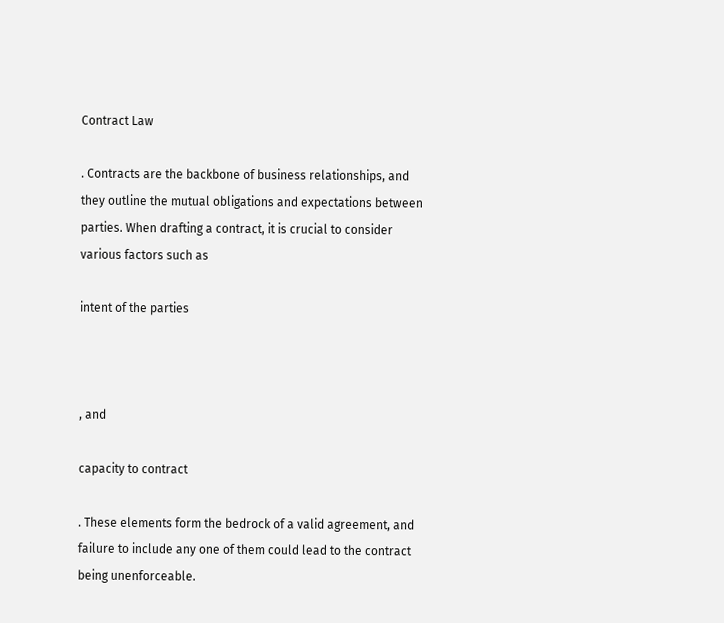Contract Law

. Contracts are the backbone of business relationships, and they outline the mutual obligations and expectations between parties. When drafting a contract, it is crucial to consider various factors such as

intent of the parties



, and

capacity to contract

. These elements form the bedrock of a valid agreement, and failure to include any one of them could lead to the contract being unenforceable.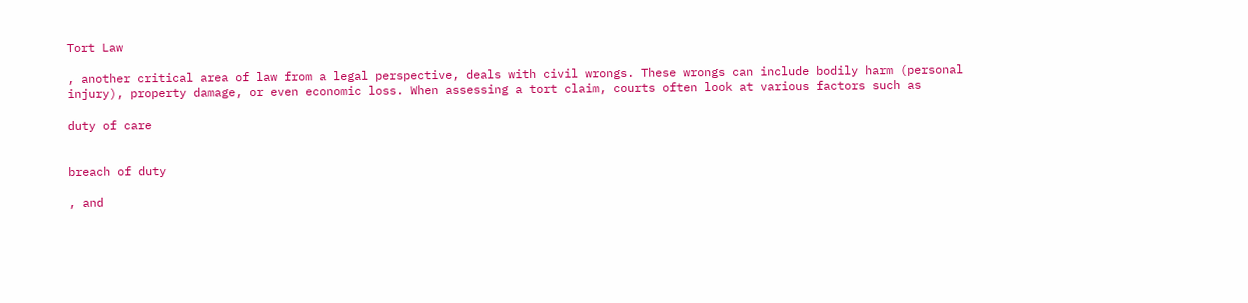Tort Law

, another critical area of law from a legal perspective, deals with civil wrongs. These wrongs can include bodily harm (personal injury), property damage, or even economic loss. When assessing a tort claim, courts often look at various factors such as

duty of care


breach of duty

, and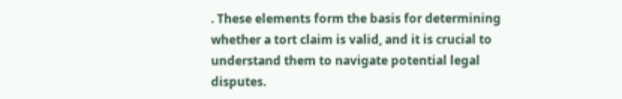. These elements form the basis for determining whether a tort claim is valid, and it is crucial to understand them to navigate potential legal disputes.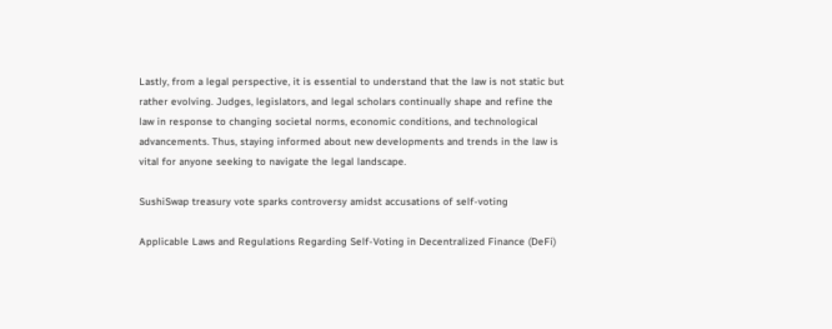Lastly, from a legal perspective, it is essential to understand that the law is not static but rather evolving. Judges, legislators, and legal scholars continually shape and refine the law in response to changing societal norms, economic conditions, and technological advancements. Thus, staying informed about new developments and trends in the law is vital for anyone seeking to navigate the legal landscape.

SushiSwap treasury vote sparks controversy amidst accusations of self-voting

Applicable Laws and Regulations Regarding Self-Voting in Decentralized Finance (DeFi)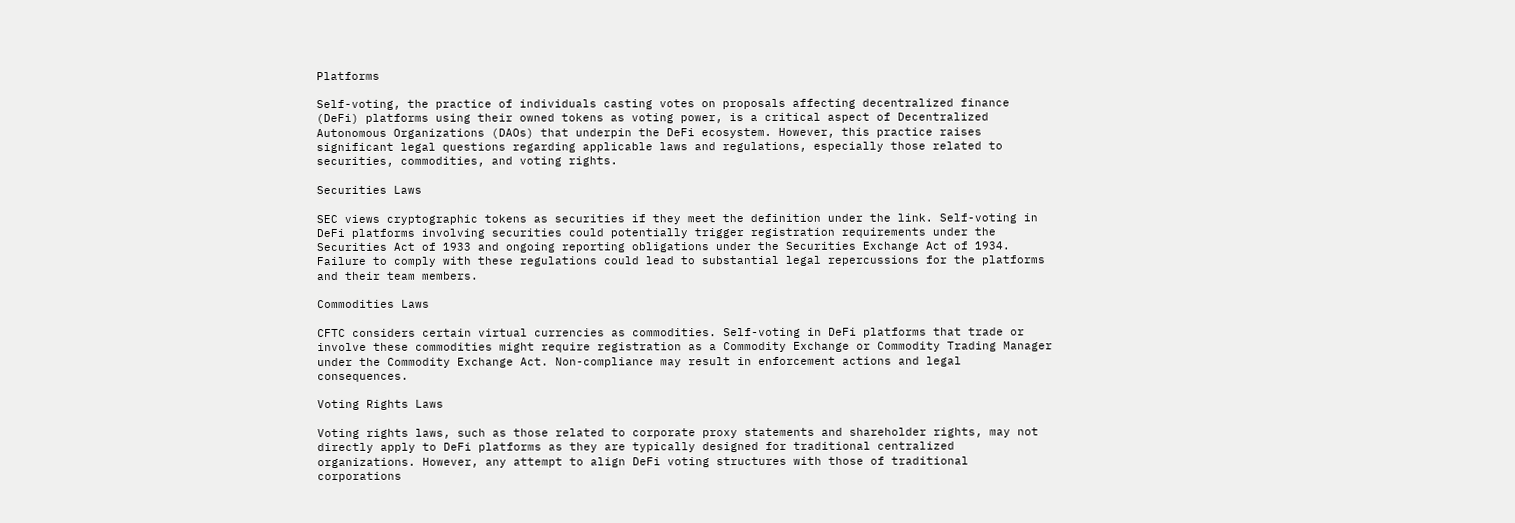Platforms

Self-voting, the practice of individuals casting votes on proposals affecting decentralized finance (DeFi) platforms using their owned tokens as voting power, is a critical aspect of Decentralized Autonomous Organizations (DAOs) that underpin the DeFi ecosystem. However, this practice raises significant legal questions regarding applicable laws and regulations, especially those related to securities, commodities, and voting rights.

Securities Laws

SEC views cryptographic tokens as securities if they meet the definition under the link. Self-voting in DeFi platforms involving securities could potentially trigger registration requirements under the Securities Act of 1933 and ongoing reporting obligations under the Securities Exchange Act of 1934. Failure to comply with these regulations could lead to substantial legal repercussions for the platforms and their team members.

Commodities Laws

CFTC considers certain virtual currencies as commodities. Self-voting in DeFi platforms that trade or involve these commodities might require registration as a Commodity Exchange or Commodity Trading Manager under the Commodity Exchange Act. Non-compliance may result in enforcement actions and legal consequences.

Voting Rights Laws

Voting rights laws, such as those related to corporate proxy statements and shareholder rights, may not directly apply to DeFi platforms as they are typically designed for traditional centralized organizations. However, any attempt to align DeFi voting structures with those of traditional corporations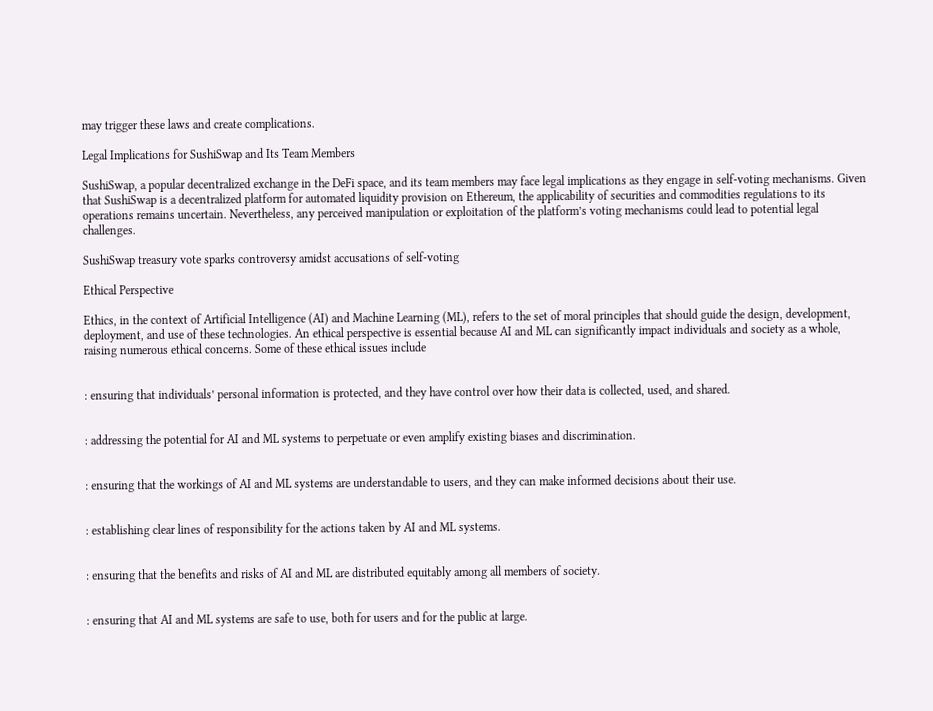may trigger these laws and create complications.

Legal Implications for SushiSwap and Its Team Members

SushiSwap, a popular decentralized exchange in the DeFi space, and its team members may face legal implications as they engage in self-voting mechanisms. Given that SushiSwap is a decentralized platform for automated liquidity provision on Ethereum, the applicability of securities and commodities regulations to its operations remains uncertain. Nevertheless, any perceived manipulation or exploitation of the platform’s voting mechanisms could lead to potential legal challenges.

SushiSwap treasury vote sparks controversy amidst accusations of self-voting

Ethical Perspective

Ethics, in the context of Artificial Intelligence (AI) and Machine Learning (ML), refers to the set of moral principles that should guide the design, development, deployment, and use of these technologies. An ethical perspective is essential because AI and ML can significantly impact individuals and society as a whole, raising numerous ethical concerns. Some of these ethical issues include


: ensuring that individuals’ personal information is protected, and they have control over how their data is collected, used, and shared.


: addressing the potential for AI and ML systems to perpetuate or even amplify existing biases and discrimination.


: ensuring that the workings of AI and ML systems are understandable to users, and they can make informed decisions about their use.


: establishing clear lines of responsibility for the actions taken by AI and ML systems.


: ensuring that the benefits and risks of AI and ML are distributed equitably among all members of society.


: ensuring that AI and ML systems are safe to use, both for users and for the public at large.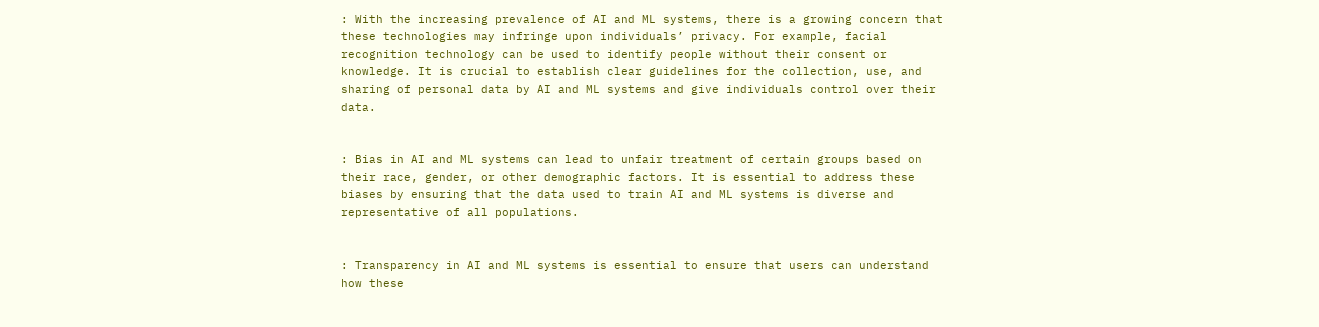: With the increasing prevalence of AI and ML systems, there is a growing concern that these technologies may infringe upon individuals’ privacy. For example, facial recognition technology can be used to identify people without their consent or knowledge. It is crucial to establish clear guidelines for the collection, use, and sharing of personal data by AI and ML systems and give individuals control over their data.


: Bias in AI and ML systems can lead to unfair treatment of certain groups based on their race, gender, or other demographic factors. It is essential to address these biases by ensuring that the data used to train AI and ML systems is diverse and representative of all populations.


: Transparency in AI and ML systems is essential to ensure that users can understand how these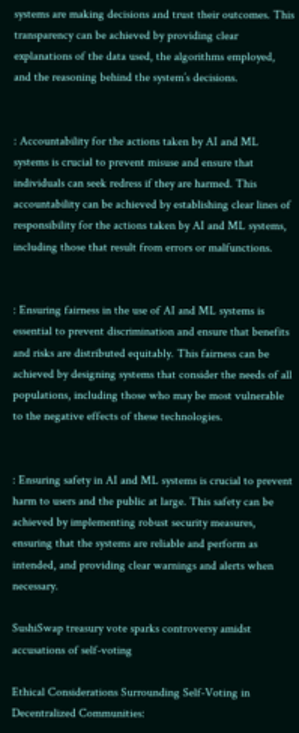systems are making decisions and trust their outcomes. This transparency can be achieved by providing clear explanations of the data used, the algorithms employed, and the reasoning behind the system’s decisions.


: Accountability for the actions taken by AI and ML systems is crucial to prevent misuse and ensure that individuals can seek redress if they are harmed. This accountability can be achieved by establishing clear lines of responsibility for the actions taken by AI and ML systems, including those that result from errors or malfunctions.


: Ensuring fairness in the use of AI and ML systems is essential to prevent discrimination and ensure that benefits and risks are distributed equitably. This fairness can be achieved by designing systems that consider the needs of all populations, including those who may be most vulnerable to the negative effects of these technologies.


: Ensuring safety in AI and ML systems is crucial to prevent harm to users and the public at large. This safety can be achieved by implementing robust security measures, ensuring that the systems are reliable and perform as intended, and providing clear warnings and alerts when necessary.

SushiSwap treasury vote sparks controversy amidst accusations of self-voting

Ethical Considerations Surrounding Self-Voting in Decentralized Communities: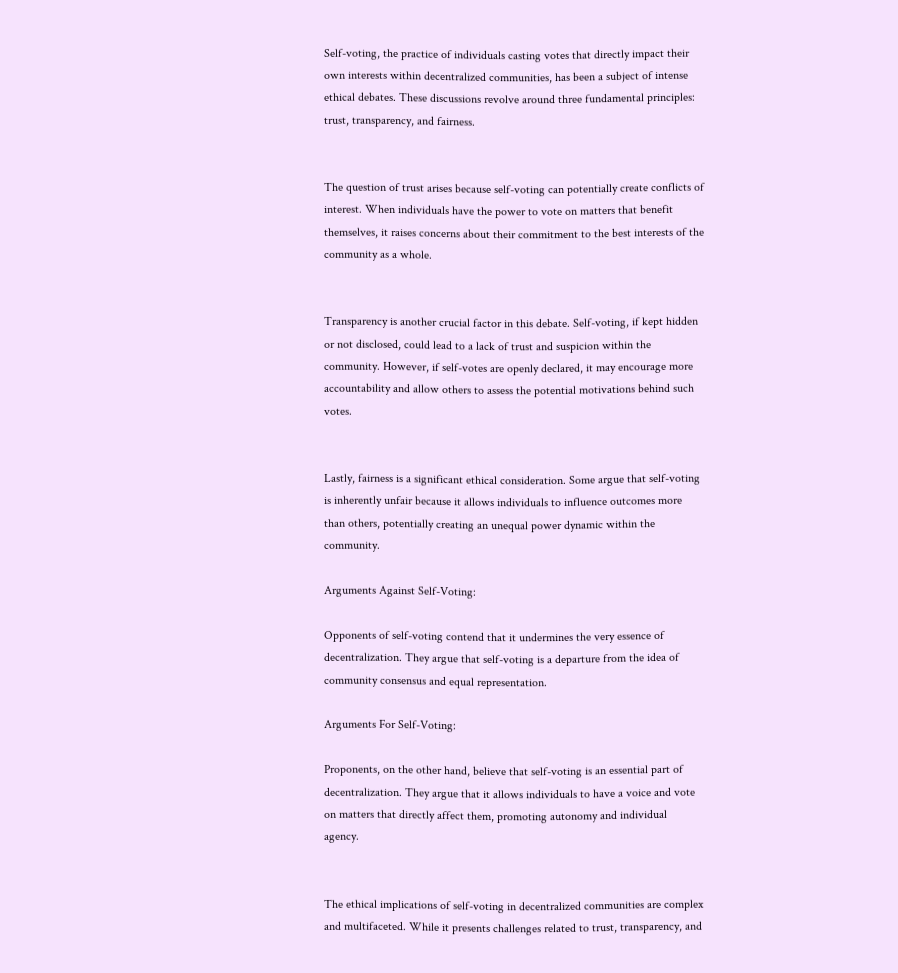Self-voting, the practice of individuals casting votes that directly impact their own interests within decentralized communities, has been a subject of intense ethical debates. These discussions revolve around three fundamental principles: trust, transparency, and fairness.


The question of trust arises because self-voting can potentially create conflicts of interest. When individuals have the power to vote on matters that benefit themselves, it raises concerns about their commitment to the best interests of the community as a whole.


Transparency is another crucial factor in this debate. Self-voting, if kept hidden or not disclosed, could lead to a lack of trust and suspicion within the community. However, if self-votes are openly declared, it may encourage more accountability and allow others to assess the potential motivations behind such votes.


Lastly, fairness is a significant ethical consideration. Some argue that self-voting is inherently unfair because it allows individuals to influence outcomes more than others, potentially creating an unequal power dynamic within the community.

Arguments Against Self-Voting:

Opponents of self-voting contend that it undermines the very essence of decentralization. They argue that self-voting is a departure from the idea of community consensus and equal representation.

Arguments For Self-Voting:

Proponents, on the other hand, believe that self-voting is an essential part of decentralization. They argue that it allows individuals to have a voice and vote on matters that directly affect them, promoting autonomy and individual agency.


The ethical implications of self-voting in decentralized communities are complex and multifaceted. While it presents challenges related to trust, transparency, and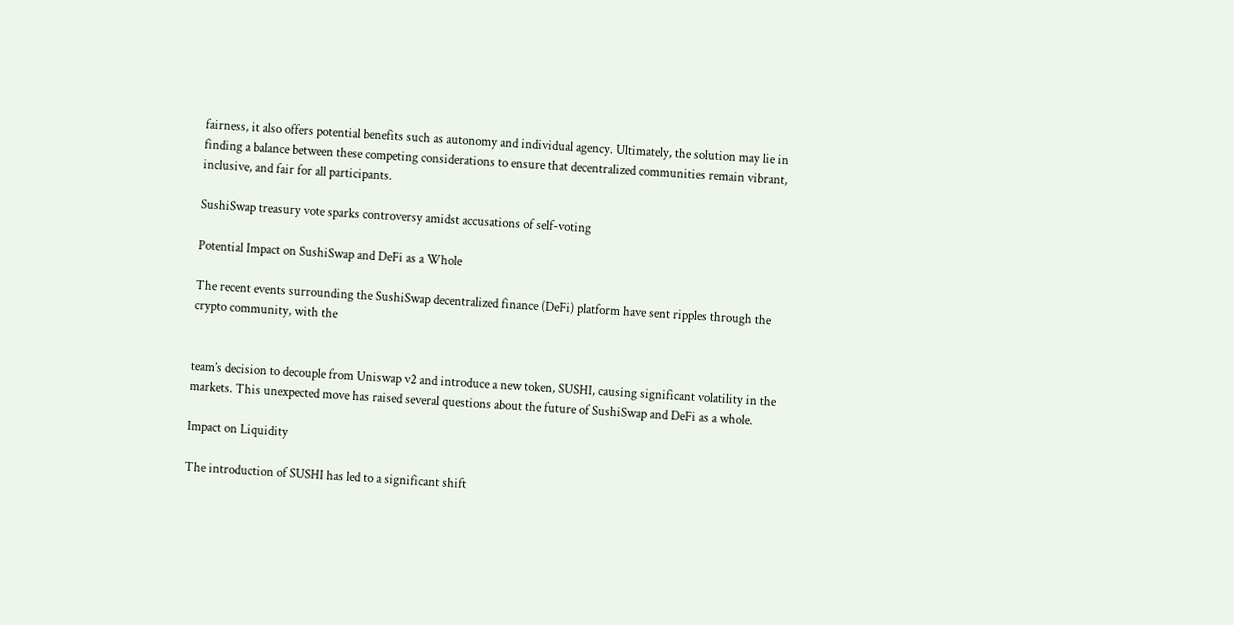fairness, it also offers potential benefits such as autonomy and individual agency. Ultimately, the solution may lie in finding a balance between these competing considerations to ensure that decentralized communities remain vibrant, inclusive, and fair for all participants.

SushiSwap treasury vote sparks controversy amidst accusations of self-voting

Potential Impact on SushiSwap and DeFi as a Whole

The recent events surrounding the SushiSwap decentralized finance (DeFi) platform have sent ripples through the crypto community, with the


team’s decision to decouple from Uniswap v2 and introduce a new token, SUSHI, causing significant volatility in the markets. This unexpected move has raised several questions about the future of SushiSwap and DeFi as a whole.

Impact on Liquidity

The introduction of SUSHI has led to a significant shift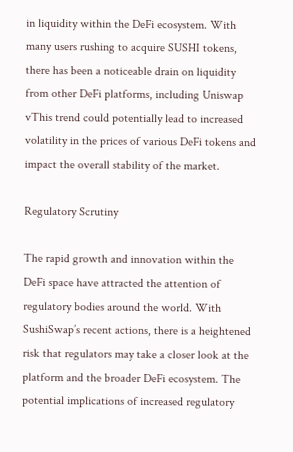in liquidity within the DeFi ecosystem. With many users rushing to acquire SUSHI tokens, there has been a noticeable drain on liquidity from other DeFi platforms, including Uniswap vThis trend could potentially lead to increased volatility in the prices of various DeFi tokens and impact the overall stability of the market.

Regulatory Scrutiny

The rapid growth and innovation within the DeFi space have attracted the attention of regulatory bodies around the world. With SushiSwap’s recent actions, there is a heightened risk that regulators may take a closer look at the platform and the broader DeFi ecosystem. The potential implications of increased regulatory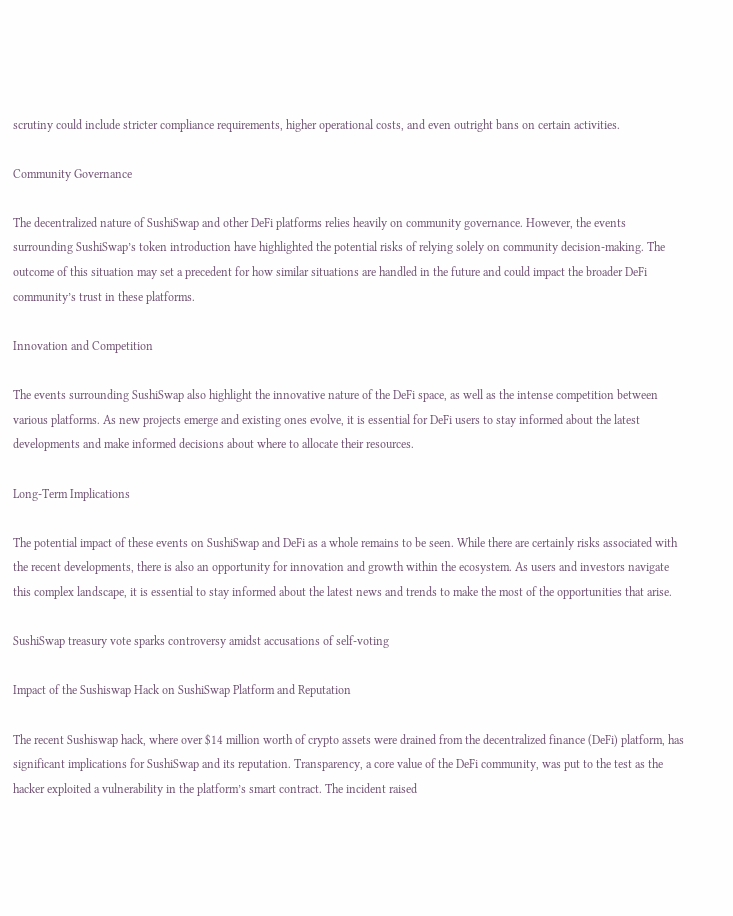scrutiny could include stricter compliance requirements, higher operational costs, and even outright bans on certain activities.

Community Governance

The decentralized nature of SushiSwap and other DeFi platforms relies heavily on community governance. However, the events surrounding SushiSwap’s token introduction have highlighted the potential risks of relying solely on community decision-making. The outcome of this situation may set a precedent for how similar situations are handled in the future and could impact the broader DeFi community’s trust in these platforms.

Innovation and Competition

The events surrounding SushiSwap also highlight the innovative nature of the DeFi space, as well as the intense competition between various platforms. As new projects emerge and existing ones evolve, it is essential for DeFi users to stay informed about the latest developments and make informed decisions about where to allocate their resources.

Long-Term Implications

The potential impact of these events on SushiSwap and DeFi as a whole remains to be seen. While there are certainly risks associated with the recent developments, there is also an opportunity for innovation and growth within the ecosystem. As users and investors navigate this complex landscape, it is essential to stay informed about the latest news and trends to make the most of the opportunities that arise.

SushiSwap treasury vote sparks controversy amidst accusations of self-voting

Impact of the Sushiswap Hack on SushiSwap Platform and Reputation

The recent Sushiswap hack, where over $14 million worth of crypto assets were drained from the decentralized finance (DeFi) platform, has significant implications for SushiSwap and its reputation. Transparency, a core value of the DeFi community, was put to the test as the hacker exploited a vulnerability in the platform’s smart contract. The incident raised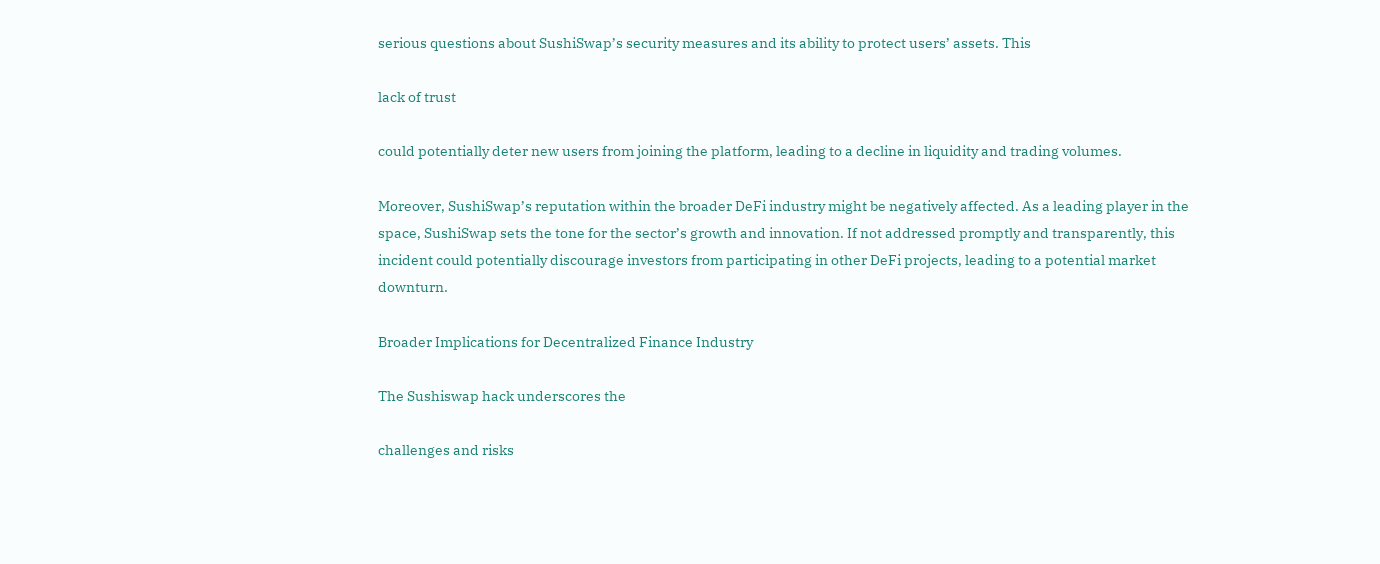serious questions about SushiSwap’s security measures and its ability to protect users’ assets. This

lack of trust

could potentially deter new users from joining the platform, leading to a decline in liquidity and trading volumes.

Moreover, SushiSwap’s reputation within the broader DeFi industry might be negatively affected. As a leading player in the space, SushiSwap sets the tone for the sector’s growth and innovation. If not addressed promptly and transparently, this incident could potentially discourage investors from participating in other DeFi projects, leading to a potential market downturn.

Broader Implications for Decentralized Finance Industry

The Sushiswap hack underscores the

challenges and risks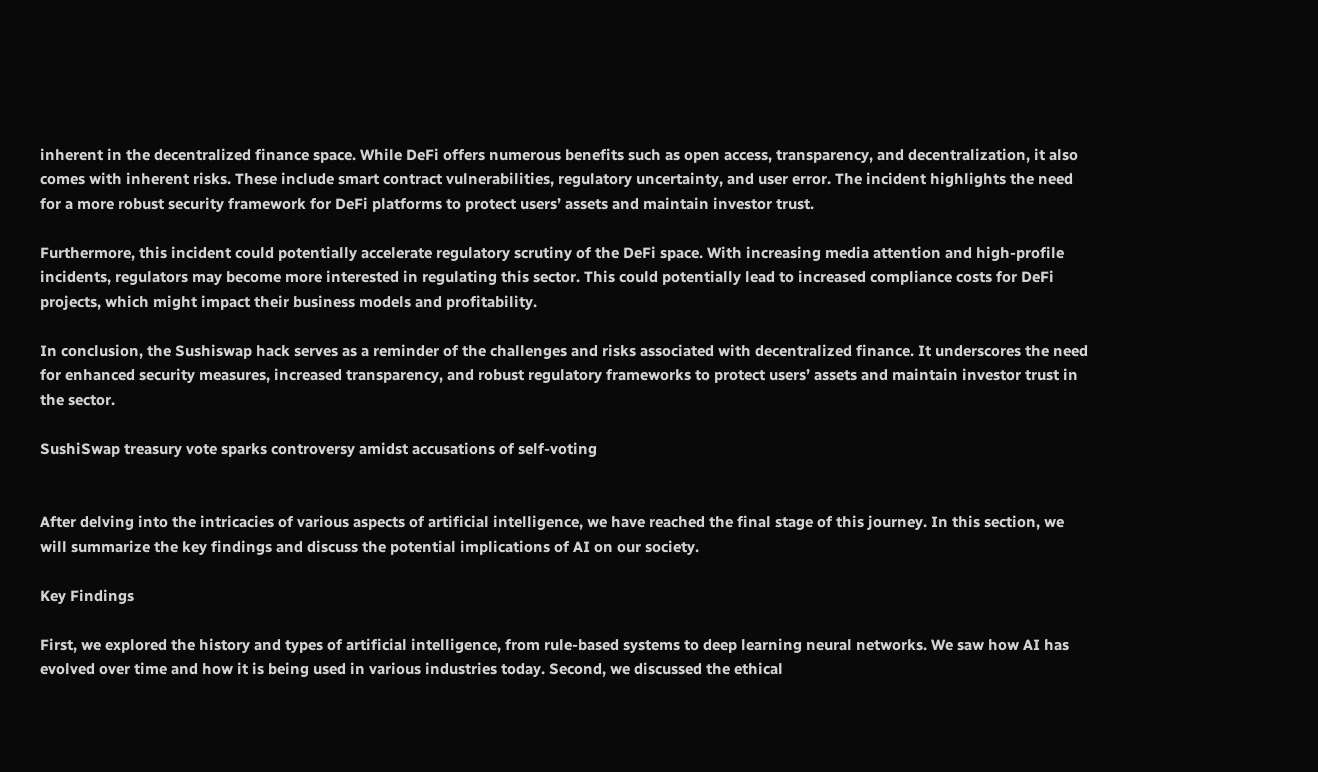inherent in the decentralized finance space. While DeFi offers numerous benefits such as open access, transparency, and decentralization, it also comes with inherent risks. These include smart contract vulnerabilities, regulatory uncertainty, and user error. The incident highlights the need for a more robust security framework for DeFi platforms to protect users’ assets and maintain investor trust.

Furthermore, this incident could potentially accelerate regulatory scrutiny of the DeFi space. With increasing media attention and high-profile incidents, regulators may become more interested in regulating this sector. This could potentially lead to increased compliance costs for DeFi projects, which might impact their business models and profitability.

In conclusion, the Sushiswap hack serves as a reminder of the challenges and risks associated with decentralized finance. It underscores the need for enhanced security measures, increased transparency, and robust regulatory frameworks to protect users’ assets and maintain investor trust in the sector.

SushiSwap treasury vote sparks controversy amidst accusations of self-voting


After delving into the intricacies of various aspects of artificial intelligence, we have reached the final stage of this journey. In this section, we will summarize the key findings and discuss the potential implications of AI on our society.

Key Findings

First, we explored the history and types of artificial intelligence, from rule-based systems to deep learning neural networks. We saw how AI has evolved over time and how it is being used in various industries today. Second, we discussed the ethical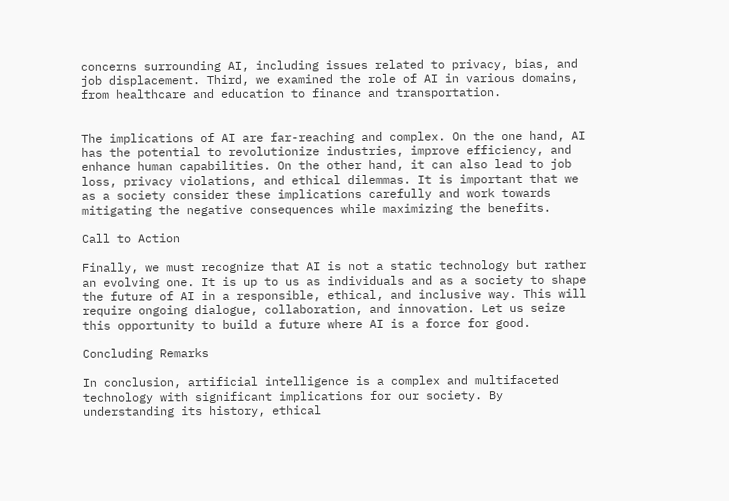concerns surrounding AI, including issues related to privacy, bias, and job displacement. Third, we examined the role of AI in various domains, from healthcare and education to finance and transportation.


The implications of AI are far-reaching and complex. On the one hand, AI has the potential to revolutionize industries, improve efficiency, and enhance human capabilities. On the other hand, it can also lead to job loss, privacy violations, and ethical dilemmas. It is important that we as a society consider these implications carefully and work towards mitigating the negative consequences while maximizing the benefits.

Call to Action

Finally, we must recognize that AI is not a static technology but rather an evolving one. It is up to us as individuals and as a society to shape the future of AI in a responsible, ethical, and inclusive way. This will require ongoing dialogue, collaboration, and innovation. Let us seize this opportunity to build a future where AI is a force for good.

Concluding Remarks

In conclusion, artificial intelligence is a complex and multifaceted technology with significant implications for our society. By understanding its history, ethical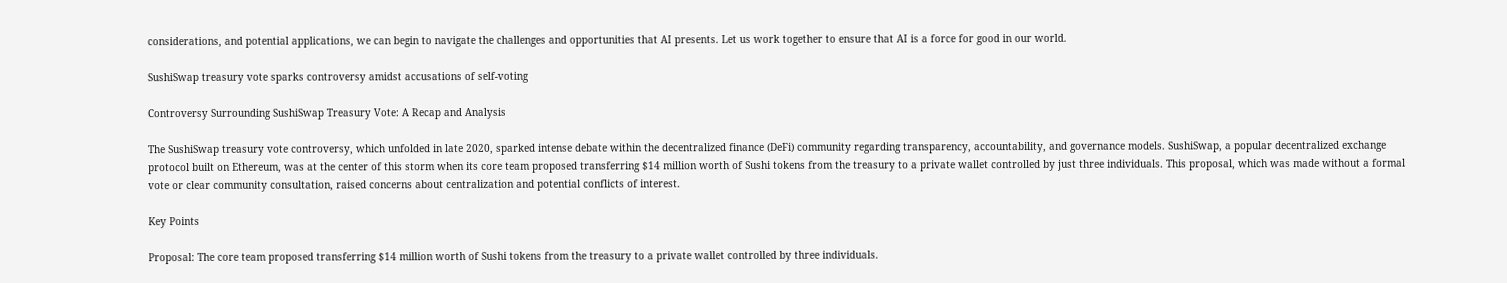considerations, and potential applications, we can begin to navigate the challenges and opportunities that AI presents. Let us work together to ensure that AI is a force for good in our world.

SushiSwap treasury vote sparks controversy amidst accusations of self-voting

Controversy Surrounding SushiSwap Treasury Vote: A Recap and Analysis

The SushiSwap treasury vote controversy, which unfolded in late 2020, sparked intense debate within the decentralized finance (DeFi) community regarding transparency, accountability, and governance models. SushiSwap, a popular decentralized exchange protocol built on Ethereum, was at the center of this storm when its core team proposed transferring $14 million worth of Sushi tokens from the treasury to a private wallet controlled by just three individuals. This proposal, which was made without a formal vote or clear community consultation, raised concerns about centralization and potential conflicts of interest.

Key Points

Proposal: The core team proposed transferring $14 million worth of Sushi tokens from the treasury to a private wallet controlled by three individuals.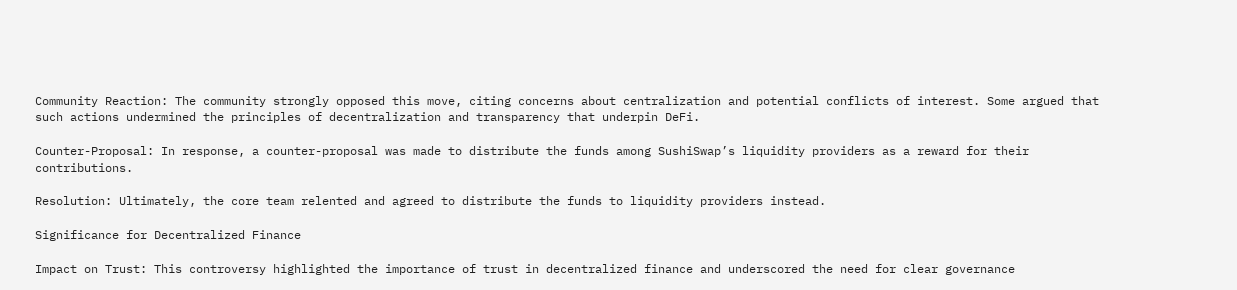Community Reaction: The community strongly opposed this move, citing concerns about centralization and potential conflicts of interest. Some argued that such actions undermined the principles of decentralization and transparency that underpin DeFi.

Counter-Proposal: In response, a counter-proposal was made to distribute the funds among SushiSwap’s liquidity providers as a reward for their contributions.

Resolution: Ultimately, the core team relented and agreed to distribute the funds to liquidity providers instead.

Significance for Decentralized Finance

Impact on Trust: This controversy highlighted the importance of trust in decentralized finance and underscored the need for clear governance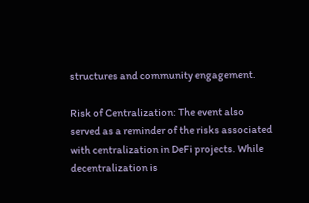structures and community engagement.

Risk of Centralization: The event also served as a reminder of the risks associated with centralization in DeFi projects. While decentralization is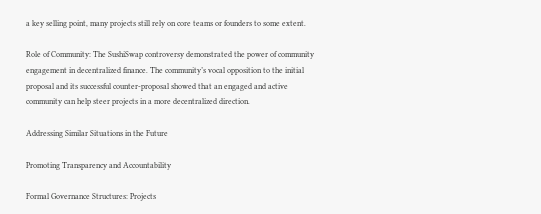a key selling point, many projects still rely on core teams or founders to some extent.

Role of Community: The SushiSwap controversy demonstrated the power of community engagement in decentralized finance. The community’s vocal opposition to the initial proposal and its successful counter-proposal showed that an engaged and active community can help steer projects in a more decentralized direction.

Addressing Similar Situations in the Future

Promoting Transparency and Accountability

Formal Governance Structures: Projects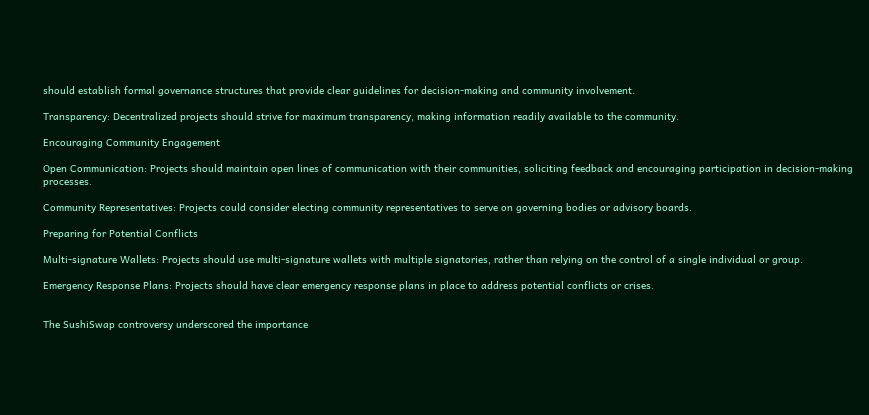should establish formal governance structures that provide clear guidelines for decision-making and community involvement.

Transparency: Decentralized projects should strive for maximum transparency, making information readily available to the community.

Encouraging Community Engagement

Open Communication: Projects should maintain open lines of communication with their communities, soliciting feedback and encouraging participation in decision-making processes.

Community Representatives: Projects could consider electing community representatives to serve on governing bodies or advisory boards.

Preparing for Potential Conflicts

Multi-signature Wallets: Projects should use multi-signature wallets with multiple signatories, rather than relying on the control of a single individual or group.

Emergency Response Plans: Projects should have clear emergency response plans in place to address potential conflicts or crises.


The SushiSwap controversy underscored the importance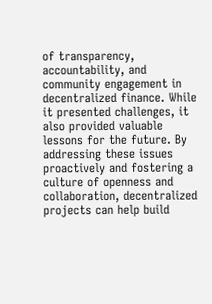of transparency, accountability, and community engagement in decentralized finance. While it presented challenges, it also provided valuable lessons for the future. By addressing these issues proactively and fostering a culture of openness and collaboration, decentralized projects can help build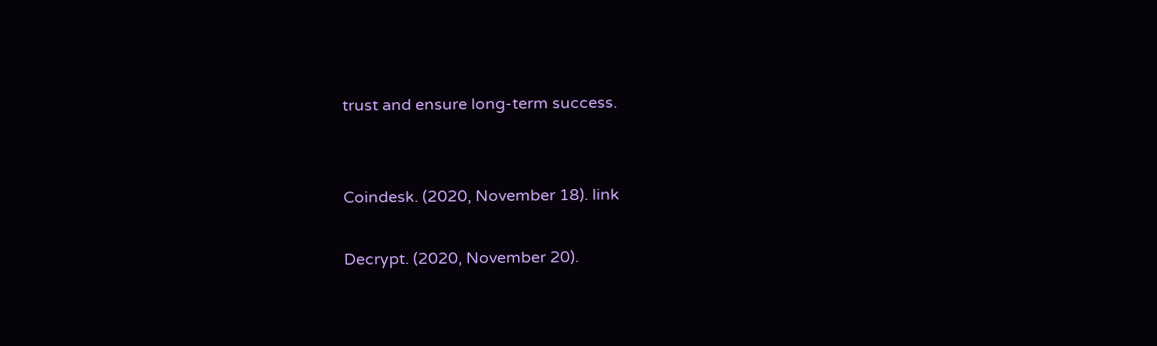trust and ensure long-term success.


Coindesk. (2020, November 18). link

Decrypt. (2020, November 20).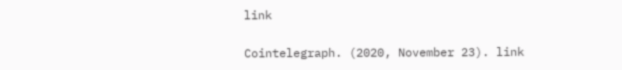link

Cointelegraph. (2020, November 23). link